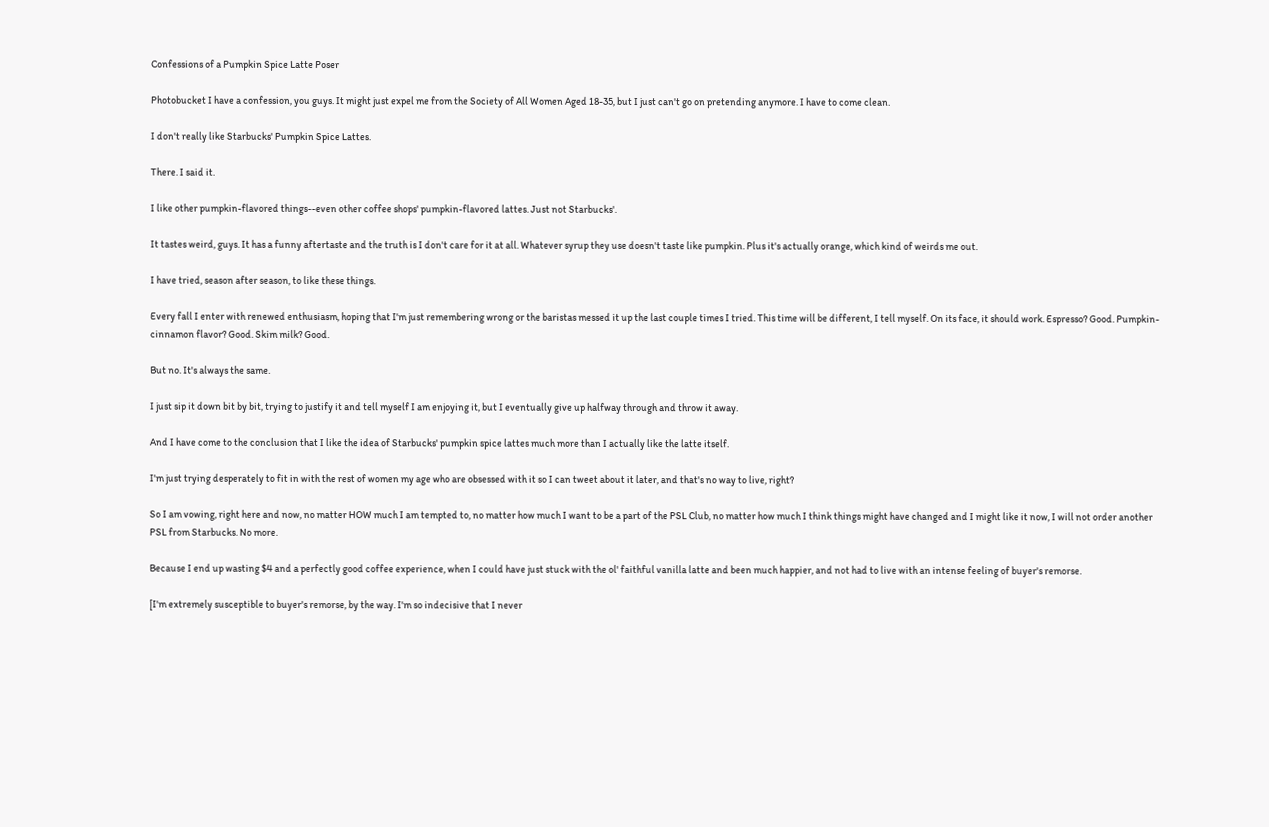Confessions of a Pumpkin Spice Latte Poser

Photobucket I have a confession, you guys. It might just expel me from the Society of All Women Aged 18-35, but I just can't go on pretending anymore. I have to come clean.

I don't really like Starbucks' Pumpkin Spice Lattes.

There. I said it.

I like other pumpkin-flavored things--even other coffee shops' pumpkin-flavored lattes. Just not Starbucks'.

It tastes weird, guys. It has a funny aftertaste and the truth is I don't care for it at all. Whatever syrup they use doesn't taste like pumpkin. Plus it's actually orange, which kind of weirds me out.

I have tried, season after season, to like these things.

Every fall I enter with renewed enthusiasm, hoping that I'm just remembering wrong or the baristas messed it up the last couple times I tried. This time will be different, I tell myself. On its face, it should work. Espresso? Good. Pumpkin-cinnamon flavor? Good. Skim milk? Good.

But no. It's always the same.

I just sip it down bit by bit, trying to justify it and tell myself I am enjoying it, but I eventually give up halfway through and throw it away.

And I have come to the conclusion that I like the idea of Starbucks' pumpkin spice lattes much more than I actually like the latte itself.

I'm just trying desperately to fit in with the rest of women my age who are obsessed with it so I can tweet about it later, and that's no way to live, right?

So I am vowing, right here and now, no matter HOW much I am tempted to, no matter how much I want to be a part of the PSL Club, no matter how much I think things might have changed and I might like it now, I will not order another PSL from Starbucks. No more.

Because I end up wasting $4 and a perfectly good coffee experience, when I could have just stuck with the ol' faithful vanilla latte and been much happier, and not had to live with an intense feeling of buyer's remorse.

[I'm extremely susceptible to buyer's remorse, by the way. I'm so indecisive that I never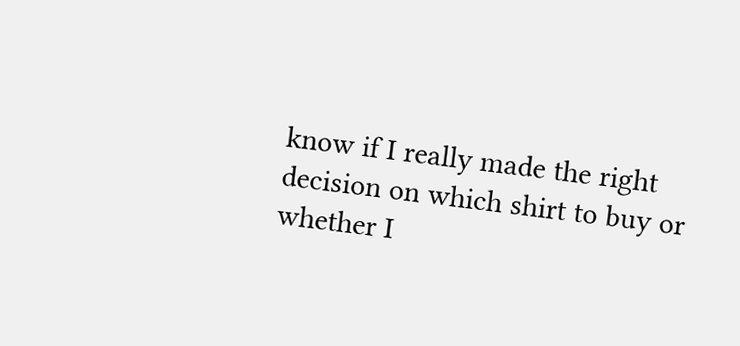know if I really made the right decision on which shirt to buy or whether I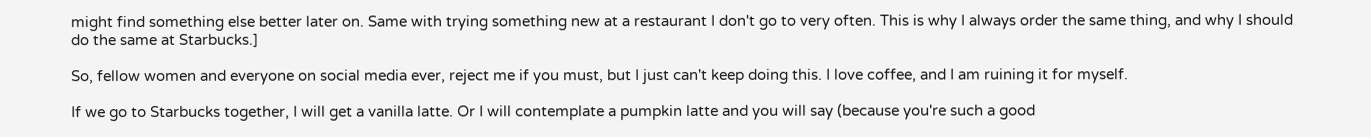might find something else better later on. Same with trying something new at a restaurant I don't go to very often. This is why I always order the same thing, and why I should do the same at Starbucks.]

So, fellow women and everyone on social media ever, reject me if you must, but I just can't keep doing this. I love coffee, and I am ruining it for myself.

If we go to Starbucks together, I will get a vanilla latte. Or I will contemplate a pumpkin latte and you will say (because you're such a good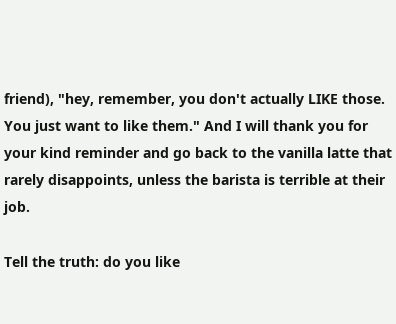friend), "hey, remember, you don't actually LIKE those. You just want to like them." And I will thank you for your kind reminder and go back to the vanilla latte that rarely disappoints, unless the barista is terrible at their job.

Tell the truth: do you like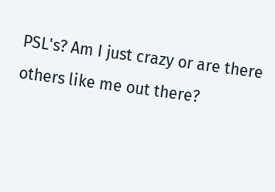PSL's? Am I just crazy or are there others like me out there?